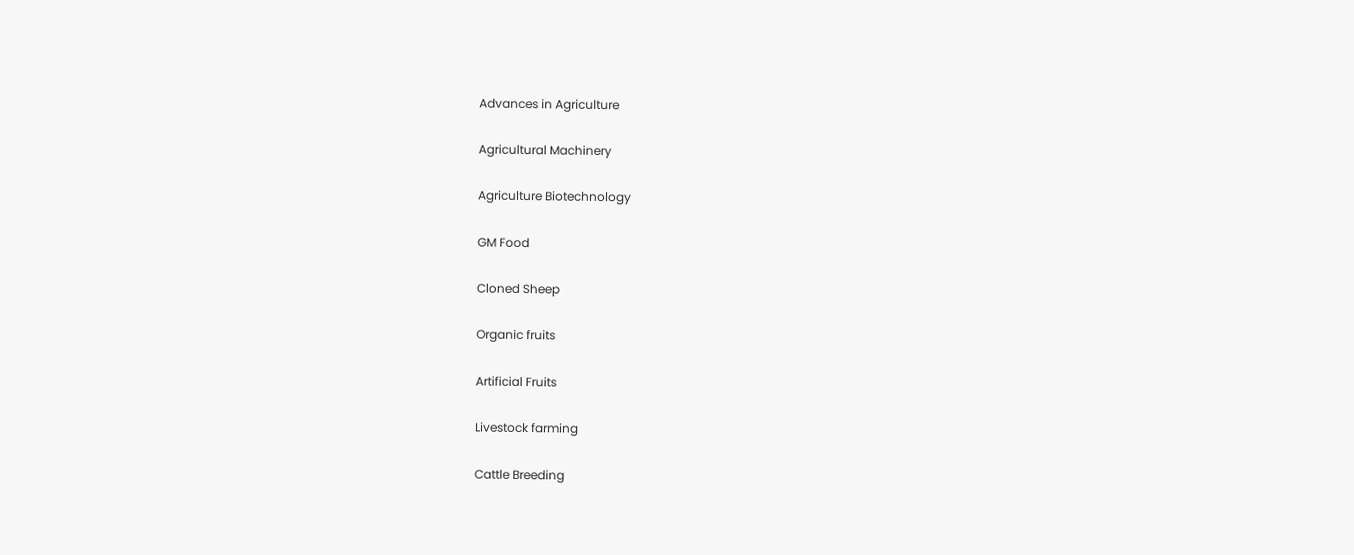Advances in Agriculture

Agricultural Machinery

Agriculture Biotechnology

GM Food

Cloned Sheep

Organic fruits

Artificial Fruits

Livestock farming

Cattle Breeding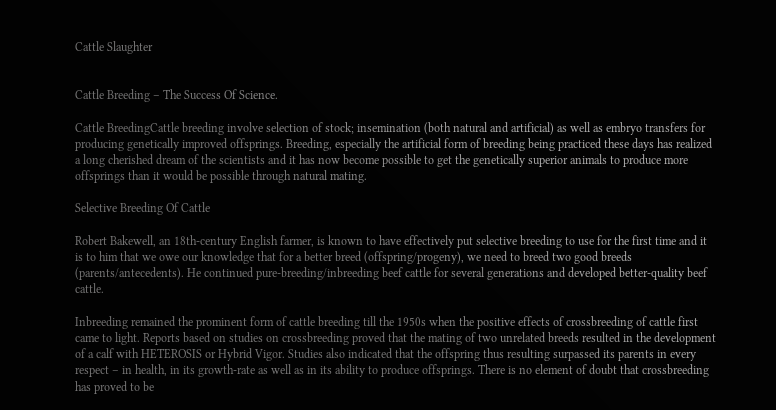Cattle Slaughter


Cattle Breeding – The Success Of Science.

Cattle BreedingCattle breeding involve selection of stock; insemination (both natural and artificial) as well as embryo transfers for producing genetically improved offsprings. Breeding, especially the artificial form of breeding being practiced these days has realized a long cherished dream of the scientists and it has now become possible to get the genetically superior animals to produce more offsprings than it would be possible through natural mating.

Selective Breeding Of Cattle

Robert Bakewell, an 18th-century English farmer, is known to have effectively put selective breeding to use for the first time and it is to him that we owe our knowledge that for a better breed (offspring/progeny), we need to breed two good breeds (parents/antecedents). He continued pure-breeding/inbreeding beef cattle for several generations and developed better-quality beef cattle.

Inbreeding remained the prominent form of cattle breeding till the 1950s when the positive effects of crossbreeding of cattle first came to light. Reports based on studies on crossbreeding proved that the mating of two unrelated breeds resulted in the development of a calf with HETEROSIS or Hybrid Vigor. Studies also indicated that the offspring thus resulting surpassed its parents in every respect – in health, in its growth-rate as well as in its ability to produce offsprings. There is no element of doubt that crossbreeding has proved to be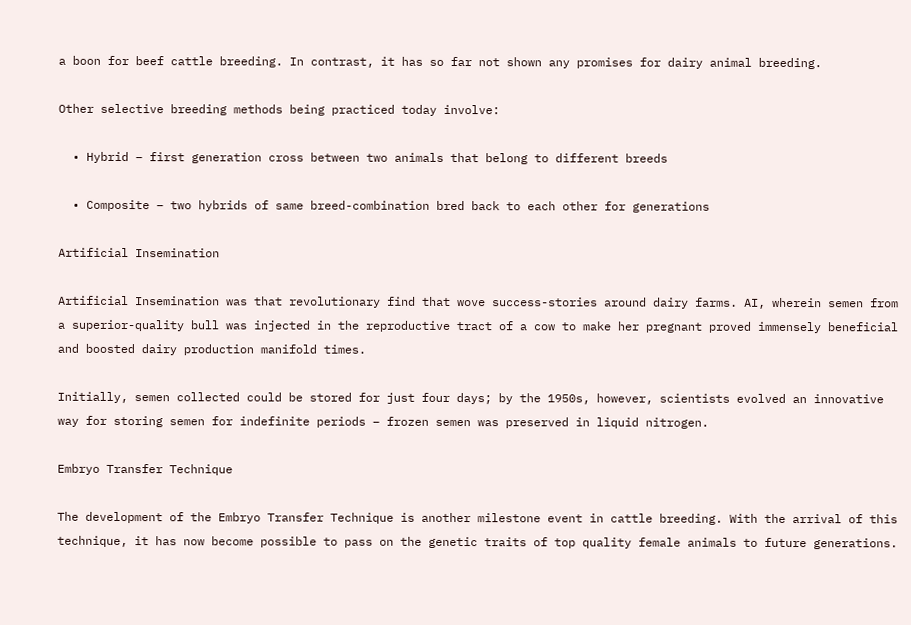a boon for beef cattle breeding. In contrast, it has so far not shown any promises for dairy animal breeding.

Other selective breeding methods being practiced today involve:

  • Hybrid – first generation cross between two animals that belong to different breeds

  • Composite – two hybrids of same breed-combination bred back to each other for generations

Artificial Insemination

Artificial Insemination was that revolutionary find that wove success-stories around dairy farms. AI, wherein semen from a superior-quality bull was injected in the reproductive tract of a cow to make her pregnant proved immensely beneficial and boosted dairy production manifold times.

Initially, semen collected could be stored for just four days; by the 1950s, however, scientists evolved an innovative way for storing semen for indefinite periods – frozen semen was preserved in liquid nitrogen.

Embryo Transfer Technique

The development of the Embryo Transfer Technique is another milestone event in cattle breeding. With the arrival of this technique, it has now become possible to pass on the genetic traits of top quality female animals to future generations.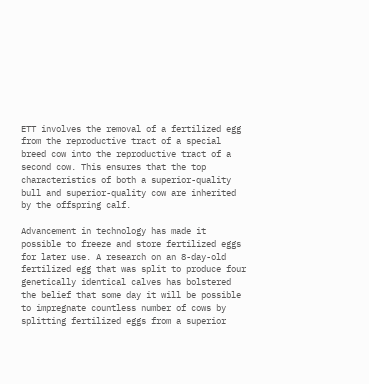ETT involves the removal of a fertilized egg from the reproductive tract of a special breed cow into the reproductive tract of a second cow. This ensures that the top characteristics of both a superior-quality bull and superior-quality cow are inherited by the offspring calf.

Advancement in technology has made it possible to freeze and store fertilized eggs for later use. A research on an 8-day-old fertilized egg that was split to produce four genetically identical calves has bolstered the belief that some day it will be possible to impregnate countless number of cows by splitting fertilized eggs from a superior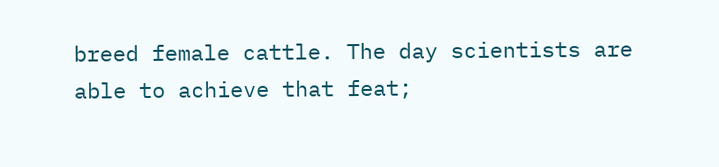breed female cattle. The day scientists are able to achieve that feat;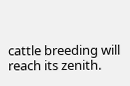cattle breeding will reach its zenith.